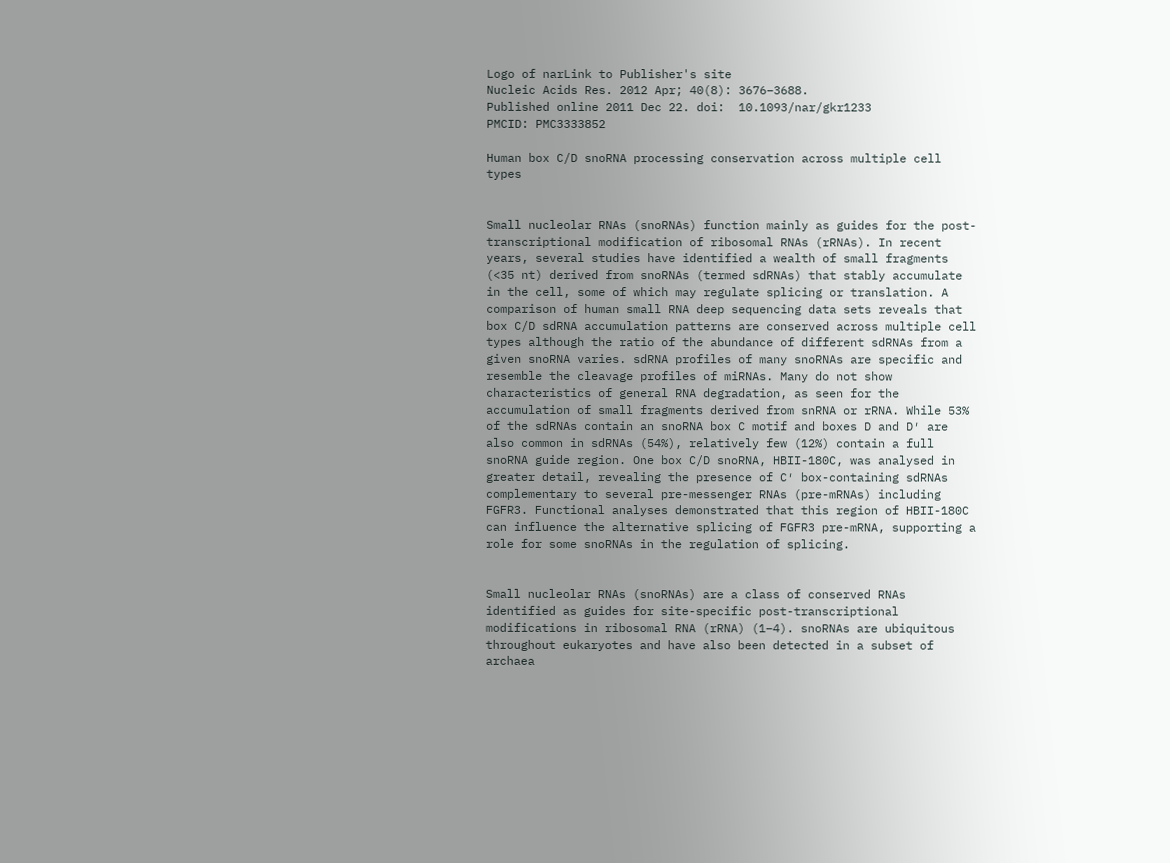Logo of narLink to Publisher's site
Nucleic Acids Res. 2012 Apr; 40(8): 3676–3688.
Published online 2011 Dec 22. doi:  10.1093/nar/gkr1233
PMCID: PMC3333852

Human box C/D snoRNA processing conservation across multiple cell types


Small nucleolar RNAs (snoRNAs) function mainly as guides for the post-transcriptional modification of ribosomal RNAs (rRNAs). In recent years, several studies have identified a wealth of small fragments (<35 nt) derived from snoRNAs (termed sdRNAs) that stably accumulate in the cell, some of which may regulate splicing or translation. A comparison of human small RNA deep sequencing data sets reveals that box C/D sdRNA accumulation patterns are conserved across multiple cell types although the ratio of the abundance of different sdRNAs from a given snoRNA varies. sdRNA profiles of many snoRNAs are specific and resemble the cleavage profiles of miRNAs. Many do not show characteristics of general RNA degradation, as seen for the accumulation of small fragments derived from snRNA or rRNA. While 53% of the sdRNAs contain an snoRNA box C motif and boxes D and D′ are also common in sdRNAs (54%), relatively few (12%) contain a full snoRNA guide region. One box C/D snoRNA, HBII-180C, was analysed in greater detail, revealing the presence of C′ box-containing sdRNAs complementary to several pre-messenger RNAs (pre-mRNAs) including FGFR3. Functional analyses demonstrated that this region of HBII-180C can influence the alternative splicing of FGFR3 pre-mRNA, supporting a role for some snoRNAs in the regulation of splicing.


Small nucleolar RNAs (snoRNAs) are a class of conserved RNAs identified as guides for site-specific post-transcriptional modifications in ribosomal RNA (rRNA) (1–4). snoRNAs are ubiquitous throughout eukaryotes and have also been detected in a subset of archaea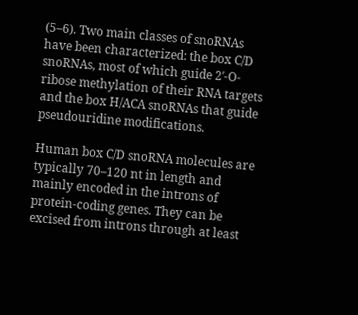(5–6). Two main classes of snoRNAs have been characterized: the box C/D snoRNAs, most of which guide 2′-O-ribose methylation of their RNA targets and the box H/ACA snoRNAs that guide pseudouridine modifications.

Human box C/D snoRNA molecules are typically 70–120 nt in length and mainly encoded in the introns of protein-coding genes. They can be excised from introns through at least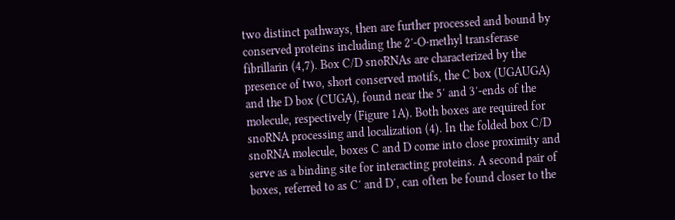two distinct pathways, then are further processed and bound by conserved proteins including the 2′-O-methyl transferase fibrillarin (4,7). Box C/D snoRNAs are characterized by the presence of two, short conserved motifs, the C box (UGAUGA) and the D box (CUGA), found near the 5′ and 3′-ends of the molecule, respectively (Figure 1A). Both boxes are required for snoRNA processing and localization (4). In the folded box C/D snoRNA molecule, boxes C and D come into close proximity and serve as a binding site for interacting proteins. A second pair of boxes, referred to as C′ and D′, can often be found closer to the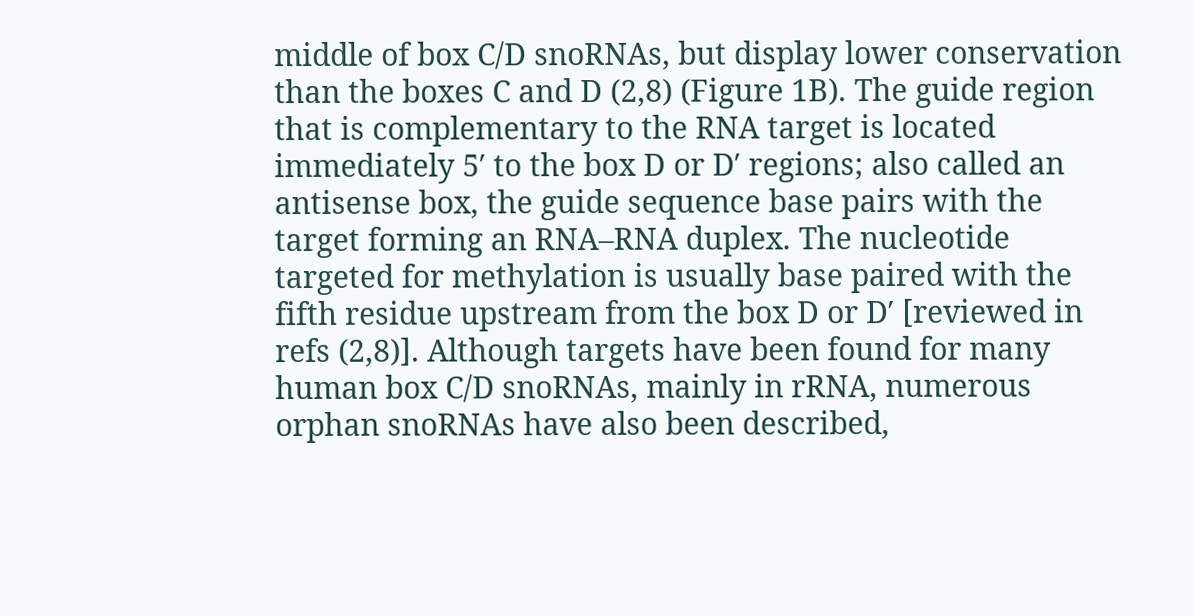middle of box C/D snoRNAs, but display lower conservation than the boxes C and D (2,8) (Figure 1B). The guide region that is complementary to the RNA target is located immediately 5′ to the box D or D′ regions; also called an antisense box, the guide sequence base pairs with the target forming an RNA–RNA duplex. The nucleotide targeted for methylation is usually base paired with the fifth residue upstream from the box D or D′ [reviewed in refs (2,8)]. Although targets have been found for many human box C/D snoRNAs, mainly in rRNA, numerous orphan snoRNAs have also been described,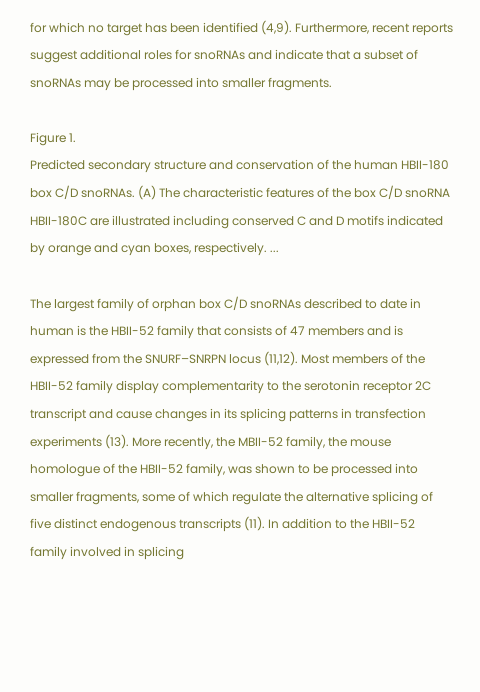for which no target has been identified (4,9). Furthermore, recent reports suggest additional roles for snoRNAs and indicate that a subset of snoRNAs may be processed into smaller fragments.

Figure 1.
Predicted secondary structure and conservation of the human HBII-180 box C/D snoRNAs. (A) The characteristic features of the box C/D snoRNA HBII-180C are illustrated including conserved C and D motifs indicated by orange and cyan boxes, respectively. ...

The largest family of orphan box C/D snoRNAs described to date in human is the HBII-52 family that consists of 47 members and is expressed from the SNURF–SNRPN locus (11,12). Most members of the HBII-52 family display complementarity to the serotonin receptor 2C transcript and cause changes in its splicing patterns in transfection experiments (13). More recently, the MBII-52 family, the mouse homologue of the HBII-52 family, was shown to be processed into smaller fragments, some of which regulate the alternative splicing of five distinct endogenous transcripts (11). In addition to the HBII-52 family involved in splicing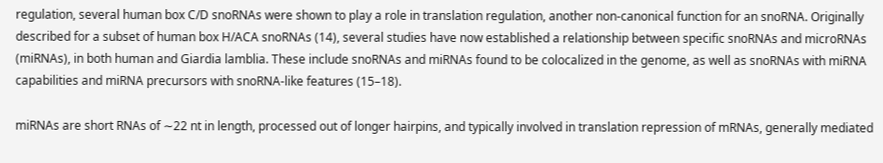regulation, several human box C/D snoRNAs were shown to play a role in translation regulation, another non-canonical function for an snoRNA. Originally described for a subset of human box H/ACA snoRNAs (14), several studies have now established a relationship between specific snoRNAs and microRNAs (miRNAs), in both human and Giardia lamblia. These include snoRNAs and miRNAs found to be colocalized in the genome, as well as snoRNAs with miRNA capabilities and miRNA precursors with snoRNA-like features (15–18).

miRNAs are short RNAs of ∼22 nt in length, processed out of longer hairpins, and typically involved in translation repression of mRNAs, generally mediated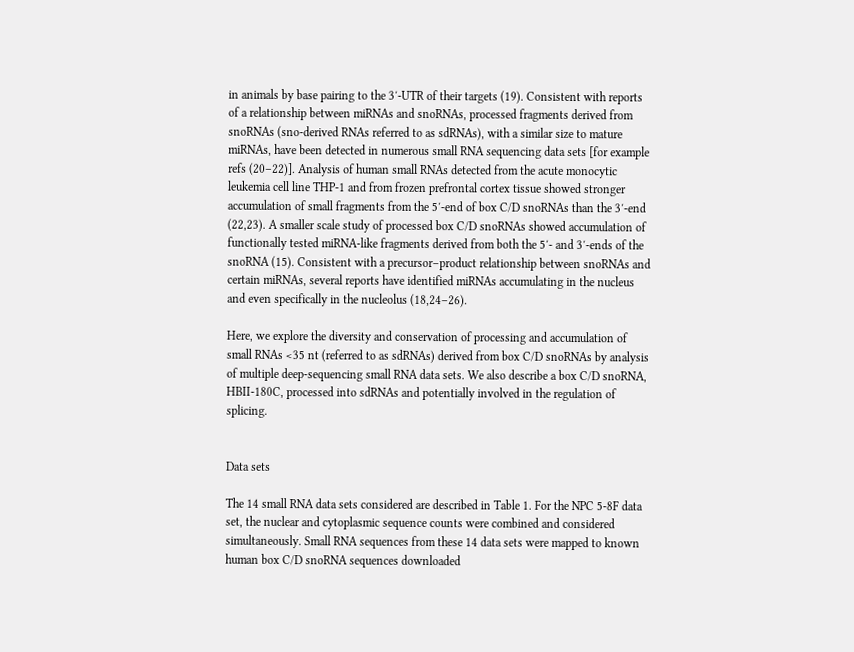in animals by base pairing to the 3′-UTR of their targets (19). Consistent with reports of a relationship between miRNAs and snoRNAs, processed fragments derived from snoRNAs (sno-derived RNAs referred to as sdRNAs), with a similar size to mature miRNAs, have been detected in numerous small RNA sequencing data sets [for example refs (20–22)]. Analysis of human small RNAs detected from the acute monocytic leukemia cell line THP-1 and from frozen prefrontal cortex tissue showed stronger accumulation of small fragments from the 5′-end of box C/D snoRNAs than the 3′-end (22,23). A smaller scale study of processed box C/D snoRNAs showed accumulation of functionally tested miRNA-like fragments derived from both the 5′- and 3′-ends of the snoRNA (15). Consistent with a precursor–product relationship between snoRNAs and certain miRNAs, several reports have identified miRNAs accumulating in the nucleus and even specifically in the nucleolus (18,24–26).

Here, we explore the diversity and conservation of processing and accumulation of small RNAs <35 nt (referred to as sdRNAs) derived from box C/D snoRNAs by analysis of multiple deep-sequencing small RNA data sets. We also describe a box C/D snoRNA, HBII-180C, processed into sdRNAs and potentially involved in the regulation of splicing.


Data sets

The 14 small RNA data sets considered are described in Table 1. For the NPC 5-8F data set, the nuclear and cytoplasmic sequence counts were combined and considered simultaneously. Small RNA sequences from these 14 data sets were mapped to known human box C/D snoRNA sequences downloaded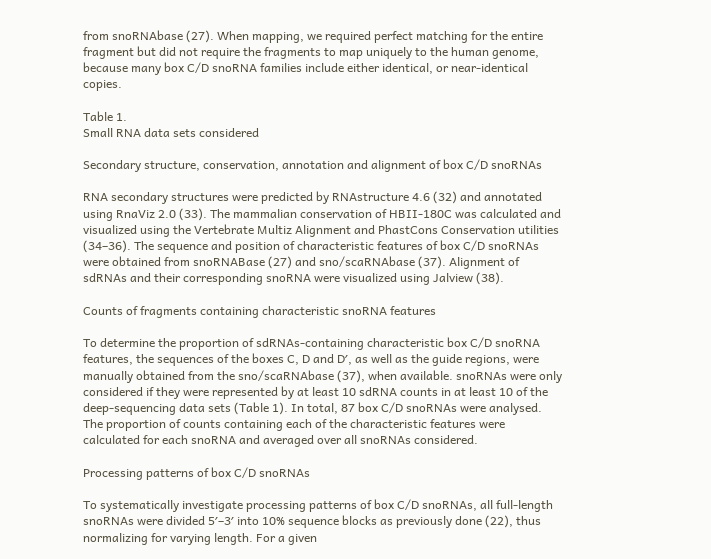from snoRNAbase (27). When mapping, we required perfect matching for the entire fragment but did not require the fragments to map uniquely to the human genome, because many box C/D snoRNA families include either identical, or near-identical copies.

Table 1.
Small RNA data sets considered

Secondary structure, conservation, annotation and alignment of box C/D snoRNAs

RNA secondary structures were predicted by RNAstructure 4.6 (32) and annotated using RnaViz 2.0 (33). The mammalian conservation of HBII-180C was calculated and visualized using the Vertebrate Multiz Alignment and PhastCons Conservation utilities (34–36). The sequence and position of characteristic features of box C/D snoRNAs were obtained from snoRNABase (27) and sno/scaRNAbase (37). Alignment of sdRNAs and their corresponding snoRNA were visualized using Jalview (38).

Counts of fragments containing characteristic snoRNA features

To determine the proportion of sdRNAs-containing characteristic box C/D snoRNA features, the sequences of the boxes C, D and D′, as well as the guide regions, were manually obtained from the sno/scaRNAbase (37), when available. snoRNAs were only considered if they were represented by at least 10 sdRNA counts in at least 10 of the deep-sequencing data sets (Table 1). In total, 87 box C/D snoRNAs were analysed. The proportion of counts containing each of the characteristic features were calculated for each snoRNA and averaged over all snoRNAs considered.

Processing patterns of box C/D snoRNAs

To systematically investigate processing patterns of box C/D snoRNAs, all full-length snoRNAs were divided 5′–3′ into 10% sequence blocks as previously done (22), thus normalizing for varying length. For a given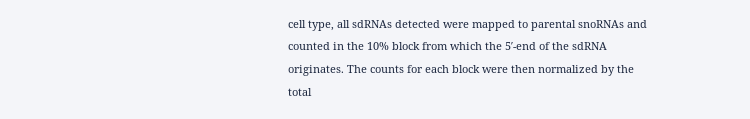cell type, all sdRNAs detected were mapped to parental snoRNAs and counted in the 10% block from which the 5′-end of the sdRNA originates. The counts for each block were then normalized by the total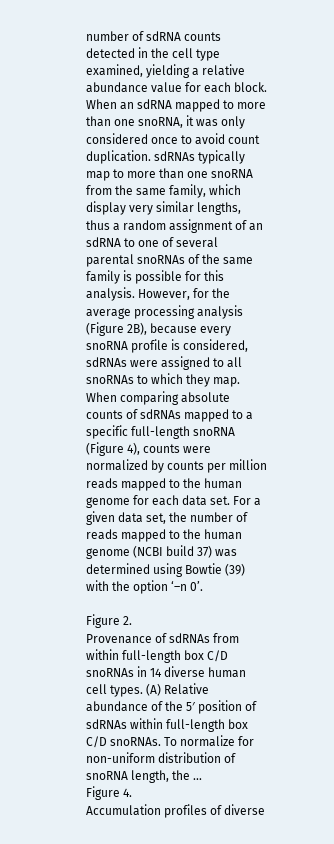number of sdRNA counts detected in the cell type examined, yielding a relative abundance value for each block. When an sdRNA mapped to more than one snoRNA, it was only considered once to avoid count duplication. sdRNAs typically map to more than one snoRNA from the same family, which display very similar lengths, thus a random assignment of an sdRNA to one of several parental snoRNAs of the same family is possible for this analysis. However, for the average processing analysis (Figure 2B), because every snoRNA profile is considered, sdRNAs were assigned to all snoRNAs to which they map. When comparing absolute counts of sdRNAs mapped to a specific full-length snoRNA (Figure 4), counts were normalized by counts per million reads mapped to the human genome for each data set. For a given data set, the number of reads mapped to the human genome (NCBI build 37) was determined using Bowtie (39) with the option ‘–n 0’.

Figure 2.
Provenance of sdRNAs from within full-length box C/D snoRNAs in 14 diverse human cell types. (A) Relative abundance of the 5′ position of sdRNAs within full-length box C/D snoRNAs. To normalize for non-uniform distribution of snoRNA length, the ...
Figure 4.
Accumulation profiles of diverse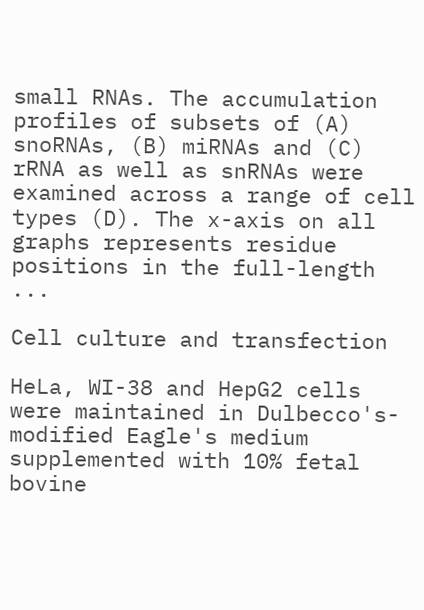small RNAs. The accumulation profiles of subsets of (A) snoRNAs, (B) miRNAs and (C) rRNA as well as snRNAs were examined across a range of cell types (D). The x-axis on all graphs represents residue positions in the full-length ...

Cell culture and transfection

HeLa, WI-38 and HepG2 cells were maintained in Dulbecco's-modified Eagle's medium supplemented with 10% fetal bovine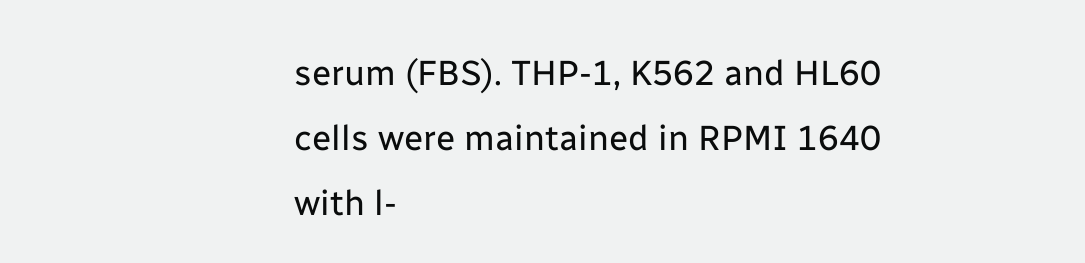serum (FBS). THP-1, K562 and HL60 cells were maintained in RPMI 1640 with l-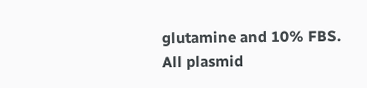glutamine and 10% FBS. All plasmid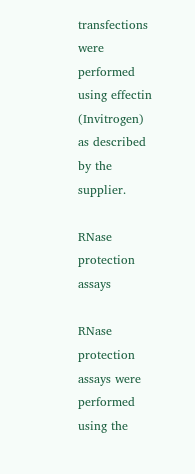transfections were performed using effectin (Invitrogen) as described by the supplier.

RNase protection assays

RNase protection assays were performed using the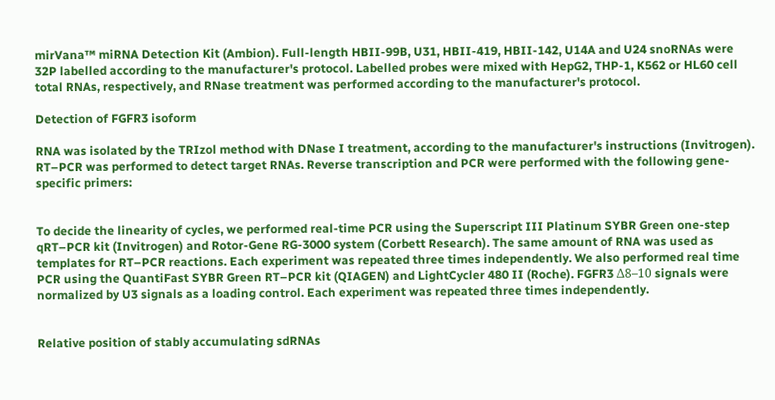mirVana™ miRNA Detection Kit (Ambion). Full-length HBII-99B, U31, HBII-419, HBII-142, U14A and U24 snoRNAs were 32P labelled according to the manufacturer's protocol. Labelled probes were mixed with HepG2, THP-1, K562 or HL60 cell total RNAs, respectively, and RNase treatment was performed according to the manufacturer's protocol.

Detection of FGFR3 isoform

RNA was isolated by the TRIzol method with DNase I treatment, according to the manufacturer's instructions (Invitrogen). RT–PCR was performed to detect target RNAs. Reverse transcription and PCR were performed with the following gene-specific primers:


To decide the linearity of cycles, we performed real-time PCR using the Superscript III Platinum SYBR Green one-step qRT–PCR kit (Invitrogen) and Rotor-Gene RG-3000 system (Corbett Research). The same amount of RNA was used as templates for RT–PCR reactions. Each experiment was repeated three times independently. We also performed real time PCR using the QuantiFast SYBR Green RT–PCR kit (QIAGEN) and LightCycler 480 II (Roche). FGFR3 Δ8–10 signals were normalized by U3 signals as a loading control. Each experiment was repeated three times independently.


Relative position of stably accumulating sdRNAs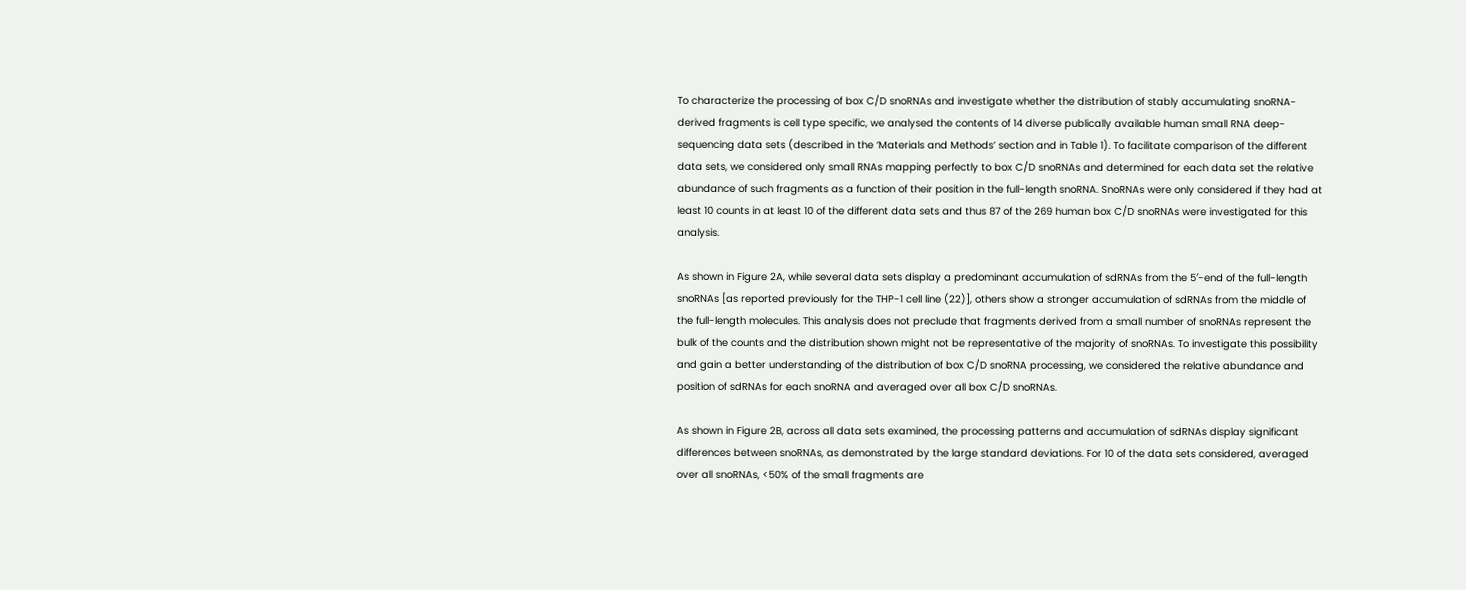To characterize the processing of box C/D snoRNAs and investigate whether the distribution of stably accumulating snoRNA-derived fragments is cell type specific, we analysed the contents of 14 diverse publically available human small RNA deep-sequencing data sets (described in the ‘Materials and Methods’ section and in Table 1). To facilitate comparison of the different data sets, we considered only small RNAs mapping perfectly to box C/D snoRNAs and determined for each data set the relative abundance of such fragments as a function of their position in the full-length snoRNA. SnoRNAs were only considered if they had at least 10 counts in at least 10 of the different data sets and thus 87 of the 269 human box C/D snoRNAs were investigated for this analysis.

As shown in Figure 2A, while several data sets display a predominant accumulation of sdRNAs from the 5′-end of the full-length snoRNAs [as reported previously for the THP-1 cell line (22)], others show a stronger accumulation of sdRNAs from the middle of the full-length molecules. This analysis does not preclude that fragments derived from a small number of snoRNAs represent the bulk of the counts and the distribution shown might not be representative of the majority of snoRNAs. To investigate this possibility and gain a better understanding of the distribution of box C/D snoRNA processing, we considered the relative abundance and position of sdRNAs for each snoRNA and averaged over all box C/D snoRNAs.

As shown in Figure 2B, across all data sets examined, the processing patterns and accumulation of sdRNAs display significant differences between snoRNAs, as demonstrated by the large standard deviations. For 10 of the data sets considered, averaged over all snoRNAs, <50% of the small fragments are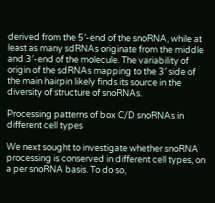derived from the 5′-end of the snoRNA, while at least as many sdRNAs originate from the middle and 3′-end of the molecule. The variability of origin of the sdRNAs mapping to the 3′ side of the main hairpin likely finds its source in the diversity of structure of snoRNAs.

Processing patterns of box C/D snoRNAs in different cell types

We next sought to investigate whether snoRNA processing is conserved in different cell types, on a per snoRNA basis. To do so,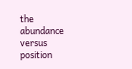the abundance versus position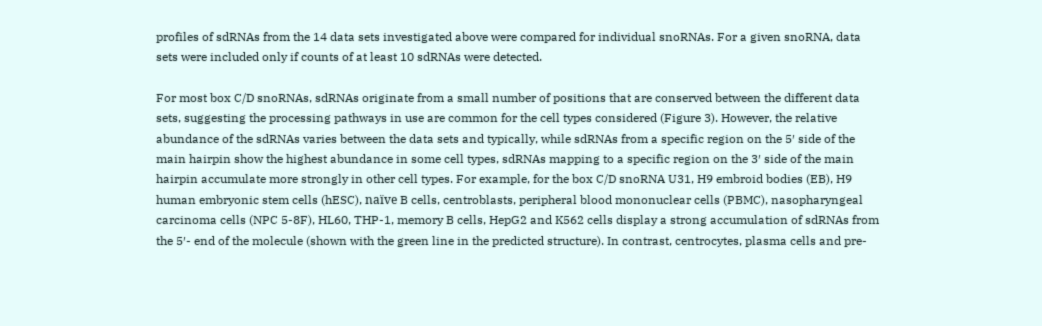profiles of sdRNAs from the 14 data sets investigated above were compared for individual snoRNAs. For a given snoRNA, data sets were included only if counts of at least 10 sdRNAs were detected.

For most box C/D snoRNAs, sdRNAs originate from a small number of positions that are conserved between the different data sets, suggesting the processing pathways in use are common for the cell types considered (Figure 3). However, the relative abundance of the sdRNAs varies between the data sets and typically, while sdRNAs from a specific region on the 5′ side of the main hairpin show the highest abundance in some cell types, sdRNAs mapping to a specific region on the 3′ side of the main hairpin accumulate more strongly in other cell types. For example, for the box C/D snoRNA U31, H9 embroid bodies (EB), H9 human embryonic stem cells (hESC), naïve B cells, centroblasts, peripheral blood mononuclear cells (PBMC), nasopharyngeal carcinoma cells (NPC 5-8F), HL60, THP-1, memory B cells, HepG2 and K562 cells display a strong accumulation of sdRNAs from the 5′- end of the molecule (shown with the green line in the predicted structure). In contrast, centrocytes, plasma cells and pre-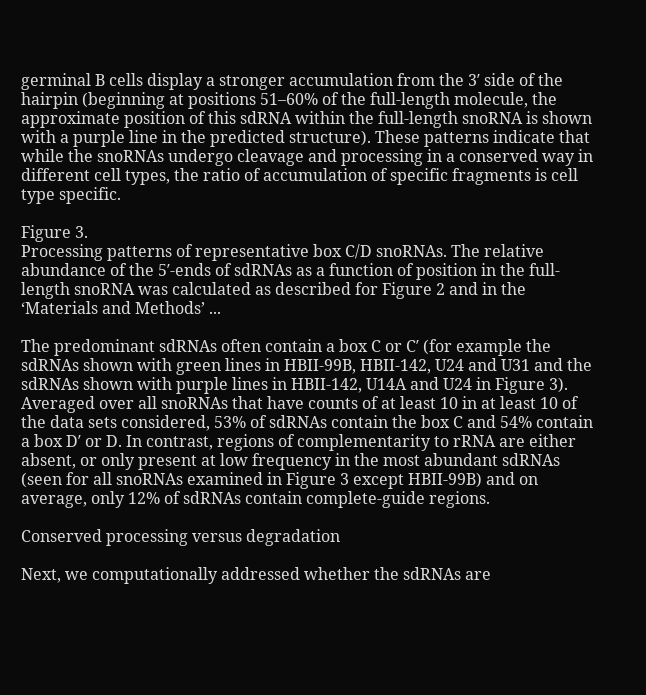germinal B cells display a stronger accumulation from the 3′ side of the hairpin (beginning at positions 51–60% of the full-length molecule, the approximate position of this sdRNA within the full-length snoRNA is shown with a purple line in the predicted structure). These patterns indicate that while the snoRNAs undergo cleavage and processing in a conserved way in different cell types, the ratio of accumulation of specific fragments is cell type specific.

Figure 3.
Processing patterns of representative box C/D snoRNAs. The relative abundance of the 5′-ends of sdRNAs as a function of position in the full-length snoRNA was calculated as described for Figure 2 and in the ‘Materials and Methods’ ...

The predominant sdRNAs often contain a box C or C′ (for example the sdRNAs shown with green lines in HBII-99B, HBII-142, U24 and U31 and the sdRNAs shown with purple lines in HBII-142, U14A and U24 in Figure 3). Averaged over all snoRNAs that have counts of at least 10 in at least 10 of the data sets considered, 53% of sdRNAs contain the box C and 54% contain a box D′ or D. In contrast, regions of complementarity to rRNA are either absent, or only present at low frequency in the most abundant sdRNAs (seen for all snoRNAs examined in Figure 3 except HBII-99B) and on average, only 12% of sdRNAs contain complete-guide regions.

Conserved processing versus degradation

Next, we computationally addressed whether the sdRNAs are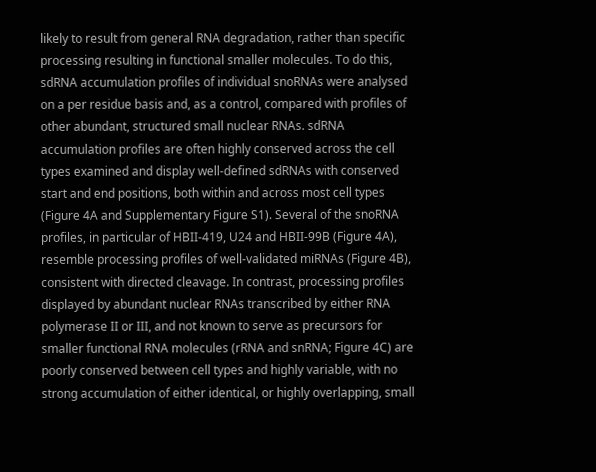likely to result from general RNA degradation, rather than specific processing resulting in functional smaller molecules. To do this, sdRNA accumulation profiles of individual snoRNAs were analysed on a per residue basis and, as a control, compared with profiles of other abundant, structured small nuclear RNAs. sdRNA accumulation profiles are often highly conserved across the cell types examined and display well-defined sdRNAs with conserved start and end positions, both within and across most cell types (Figure 4A and Supplementary Figure S1). Several of the snoRNA profiles, in particular of HBII-419, U24 and HBII-99B (Figure 4A), resemble processing profiles of well-validated miRNAs (Figure 4B), consistent with directed cleavage. In contrast, processing profiles displayed by abundant nuclear RNAs transcribed by either RNA polymerase II or III, and not known to serve as precursors for smaller functional RNA molecules (rRNA and snRNA; Figure 4C) are poorly conserved between cell types and highly variable, with no strong accumulation of either identical, or highly overlapping, small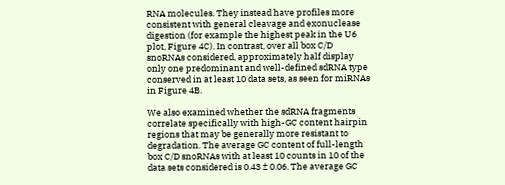RNA molecules. They instead have profiles more consistent with general cleavage and exonuclease digestion (for example the highest peak in the U6 plot, Figure 4C). In contrast, over all box C/D snoRNAs considered, approximately half display only one predominant and well-defined sdRNA type conserved in at least 10 data sets, as seen for miRNAs in Figure 4B.

We also examined whether the sdRNA fragments correlate specifically with high-GC content hairpin regions that may be generally more resistant to degradation. The average GC content of full-length box C/D snoRNAs with at least 10 counts in 10 of the data sets considered is 0.43 ± 0.06. The average GC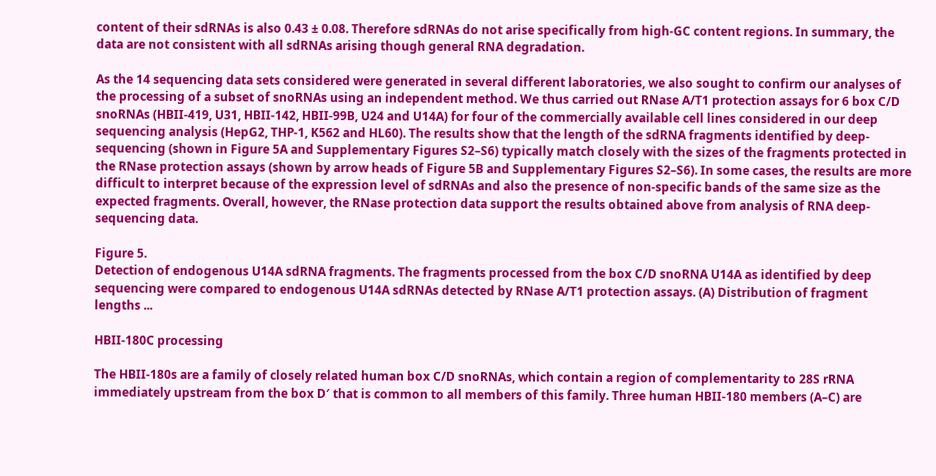content of their sdRNAs is also 0.43 ± 0.08. Therefore sdRNAs do not arise specifically from high-GC content regions. In summary, the data are not consistent with all sdRNAs arising though general RNA degradation.

As the 14 sequencing data sets considered were generated in several different laboratories, we also sought to confirm our analyses of the processing of a subset of snoRNAs using an independent method. We thus carried out RNase A/T1 protection assays for 6 box C/D snoRNAs (HBII-419, U31, HBII-142, HBII-99B, U24 and U14A) for four of the commercially available cell lines considered in our deep sequencing analysis (HepG2, THP-1, K562 and HL60). The results show that the length of the sdRNA fragments identified by deep-sequencing (shown in Figure 5A and Supplementary Figures S2–S6) typically match closely with the sizes of the fragments protected in the RNase protection assays (shown by arrow heads of Figure 5B and Supplementary Figures S2–S6). In some cases, the results are more difficult to interpret because of the expression level of sdRNAs and also the presence of non-specific bands of the same size as the expected fragments. Overall, however, the RNase protection data support the results obtained above from analysis of RNA deep-sequencing data.

Figure 5.
Detection of endogenous U14A sdRNA fragments. The fragments processed from the box C/D snoRNA U14A as identified by deep sequencing were compared to endogenous U14A sdRNAs detected by RNase A/T1 protection assays. (A) Distribution of fragment lengths ...

HBII-180C processing

The HBII-180s are a family of closely related human box C/D snoRNAs, which contain a region of complementarity to 28S rRNA immediately upstream from the box D′ that is common to all members of this family. Three human HBII-180 members (A–C) are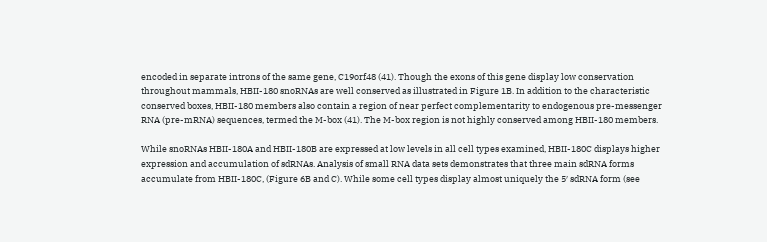encoded in separate introns of the same gene, C19orf48 (41). Though the exons of this gene display low conservation throughout mammals, HBII-180 snoRNAs are well conserved as illustrated in Figure 1B. In addition to the characteristic conserved boxes, HBII-180 members also contain a region of near perfect complementarity to endogenous pre-messenger RNA (pre-mRNA) sequences, termed the M-box (41). The M-box region is not highly conserved among HBII-180 members.

While snoRNAs HBII-180A and HBII-180B are expressed at low levels in all cell types examined, HBII-180C displays higher expression and accumulation of sdRNAs. Analysis of small RNA data sets demonstrates that three main sdRNA forms accumulate from HBII-180C, (Figure 6B and C). While some cell types display almost uniquely the 5′ sdRNA form (see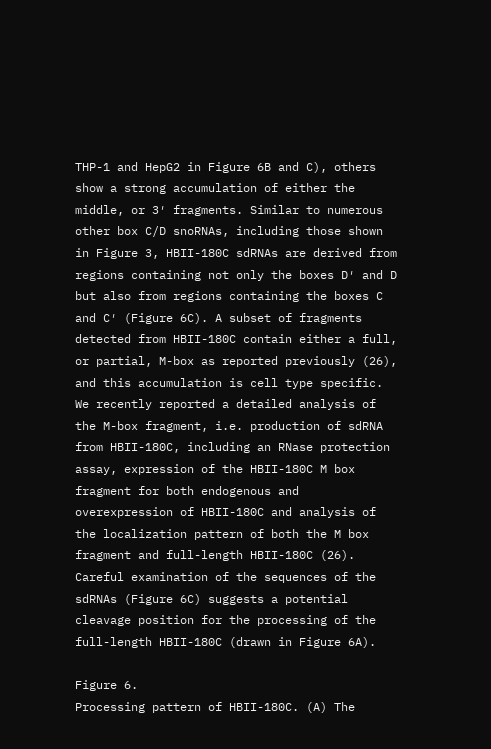THP-1 and HepG2 in Figure 6B and C), others show a strong accumulation of either the middle, or 3′ fragments. Similar to numerous other box C/D snoRNAs, including those shown in Figure 3, HBII-180C sdRNAs are derived from regions containing not only the boxes D′ and D but also from regions containing the boxes C and C′ (Figure 6C). A subset of fragments detected from HBII-180C contain either a full, or partial, M-box as reported previously (26), and this accumulation is cell type specific. We recently reported a detailed analysis of the M-box fragment, i.e. production of sdRNA from HBII-180C, including an RNase protection assay, expression of the HBII-180C M box fragment for both endogenous and overexpression of HBII-180C and analysis of the localization pattern of both the M box fragment and full-length HBII-180C (26). Careful examination of the sequences of the sdRNAs (Figure 6C) suggests a potential cleavage position for the processing of the full-length HBII-180C (drawn in Figure 6A).

Figure 6.
Processing pattern of HBII-180C. (A) The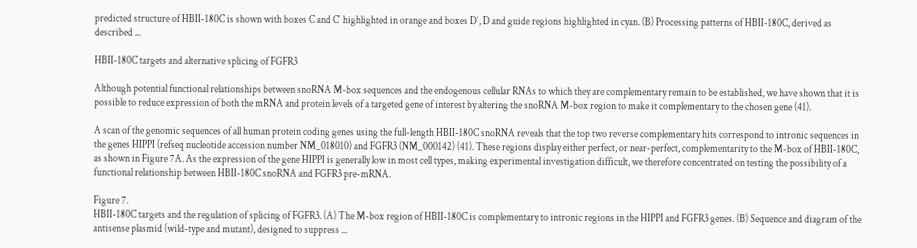predicted structure of HBII-180C is shown with boxes C and C′ highlighted in orange and boxes D′, D and guide regions highlighted in cyan. (B) Processing patterns of HBII-180C, derived as described ...

HBII-180C targets and alternative splicing of FGFR3

Although potential functional relationships between snoRNA M-box sequences and the endogenous cellular RNAs to which they are complementary remain to be established, we have shown that it is possible to reduce expression of both the mRNA and protein levels of a targeted gene of interest by altering the snoRNA M-box region to make it complementary to the chosen gene (41).

A scan of the genomic sequences of all human protein coding genes using the full-length HBII-180C snoRNA reveals that the top two reverse complementary hits correspond to intronic sequences in the genes HIPPI (refseq nucleotide accession number NM_018010) and FGFR3 (NM_000142) (41). These regions display either perfect, or near-perfect, complementarity to the M-box of HBII-180C, as shown in Figure 7A. As the expression of the gene HIPPI is generally low in most cell types, making experimental investigation difficult, we therefore concentrated on testing the possibility of a functional relationship between HBII-180C snoRNA and FGFR3 pre-mRNA.

Figure 7.
HBII-180C targets and the regulation of splicing of FGFR3. (A) The M-box region of HBII-180C is complementary to intronic regions in the HIPPI and FGFR3 genes. (B) Sequence and diagram of the antisense plasmid (wild-type and mutant), designed to suppress ...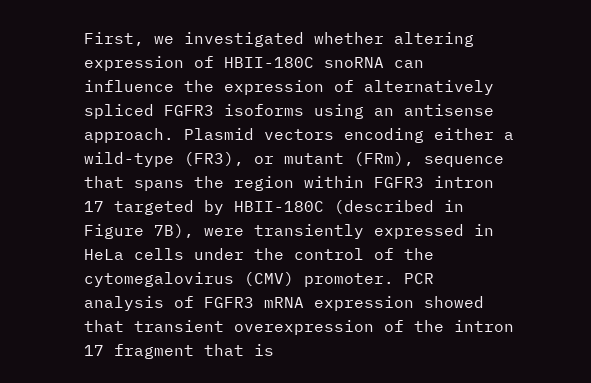First, we investigated whether altering expression of HBII-180C snoRNA can influence the expression of alternatively spliced FGFR3 isoforms using an antisense approach. Plasmid vectors encoding either a wild-type (FR3), or mutant (FRm), sequence that spans the region within FGFR3 intron 17 targeted by HBII-180C (described in Figure 7B), were transiently expressed in HeLa cells under the control of the cytomegalovirus (CMV) promoter. PCR analysis of FGFR3 mRNA expression showed that transient overexpression of the intron 17 fragment that is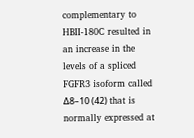complementary to HBII-180C resulted in an increase in the levels of a spliced FGFR3 isoform called Δ8–10 (42) that is normally expressed at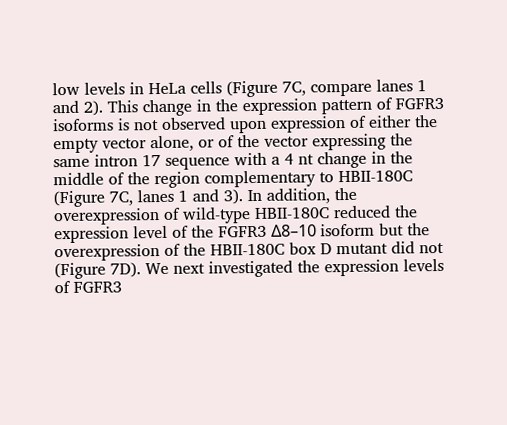low levels in HeLa cells (Figure 7C, compare lanes 1 and 2). This change in the expression pattern of FGFR3 isoforms is not observed upon expression of either the empty vector alone, or of the vector expressing the same intron 17 sequence with a 4 nt change in the middle of the region complementary to HBII-180C (Figure 7C, lanes 1 and 3). In addition, the overexpression of wild-type HBII-180C reduced the expression level of the FGFR3 Δ8–10 isoform but the overexpression of the HBII-180C box D mutant did not (Figure 7D). We next investigated the expression levels of FGFR3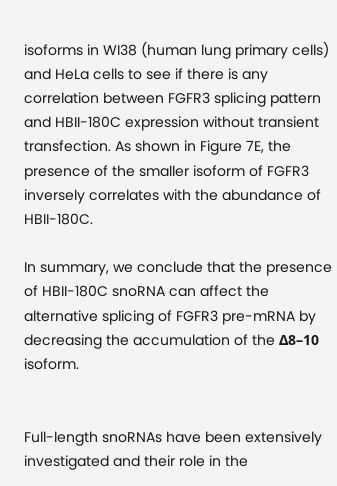isoforms in WI38 (human lung primary cells) and HeLa cells to see if there is any correlation between FGFR3 splicing pattern and HBII-180C expression without transient transfection. As shown in Figure 7E, the presence of the smaller isoform of FGFR3 inversely correlates with the abundance of HBII-180C.

In summary, we conclude that the presence of HBII-180C snoRNA can affect the alternative splicing of FGFR3 pre-mRNA by decreasing the accumulation of the Δ8–10 isoform.


Full-length snoRNAs have been extensively investigated and their role in the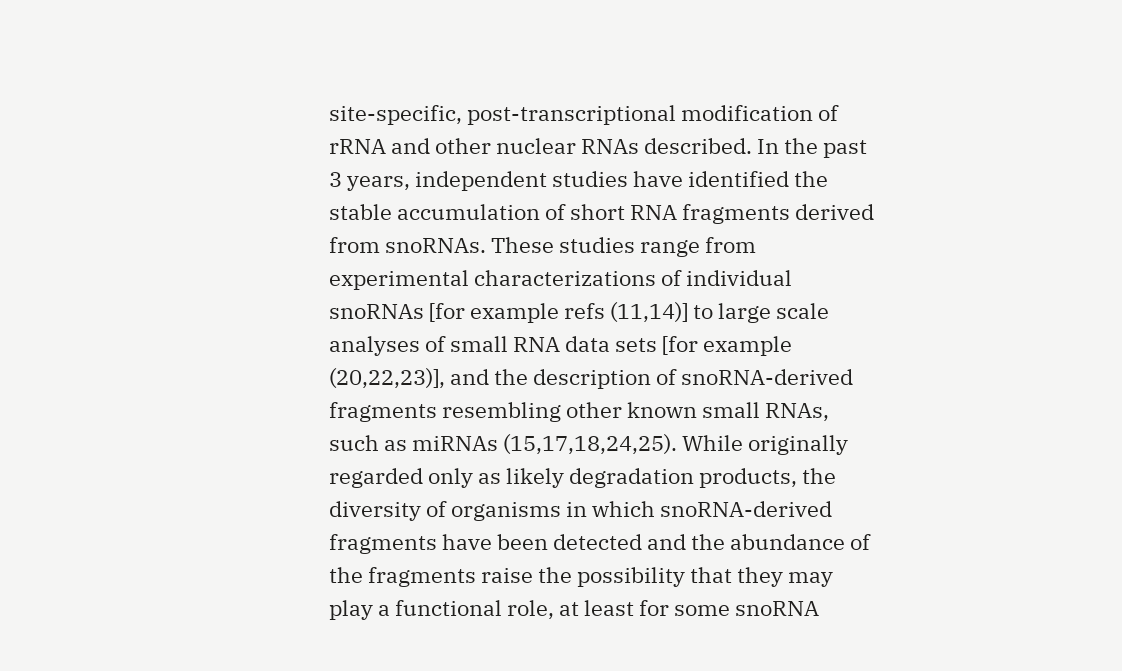site-specific, post-transcriptional modification of rRNA and other nuclear RNAs described. In the past 3 years, independent studies have identified the stable accumulation of short RNA fragments derived from snoRNAs. These studies range from experimental characterizations of individual snoRNAs [for example refs (11,14)] to large scale analyses of small RNA data sets [for example (20,22,23)], and the description of snoRNA-derived fragments resembling other known small RNAs, such as miRNAs (15,17,18,24,25). While originally regarded only as likely degradation products, the diversity of organisms in which snoRNA-derived fragments have been detected and the abundance of the fragments raise the possibility that they may play a functional role, at least for some snoRNA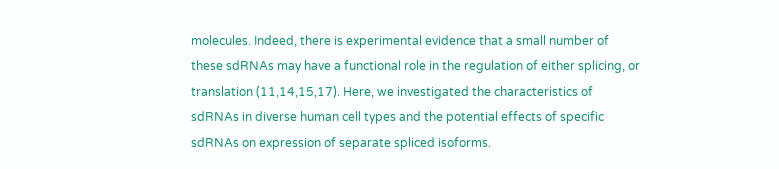molecules. Indeed, there is experimental evidence that a small number of these sdRNAs may have a functional role in the regulation of either splicing, or translation (11,14,15,17). Here, we investigated the characteristics of sdRNAs in diverse human cell types and the potential effects of specific sdRNAs on expression of separate spliced isoforms.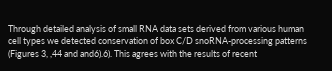Through detailed analysis of small RNA data sets derived from various human cell types we detected conservation of box C/D snoRNA-processing patterns (Figures 3, ,44 and and6).6). This agrees with the results of recent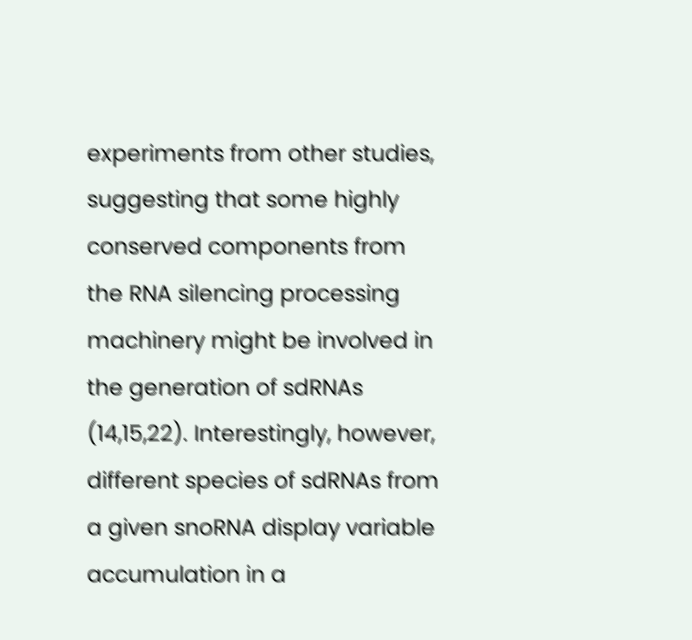experiments from other studies, suggesting that some highly conserved components from the RNA silencing processing machinery might be involved in the generation of sdRNAs (14,15,22). Interestingly, however, different species of sdRNAs from a given snoRNA display variable accumulation in a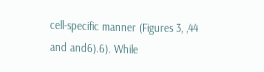cell-specific manner (Figures 3, ,44 and and6).6). While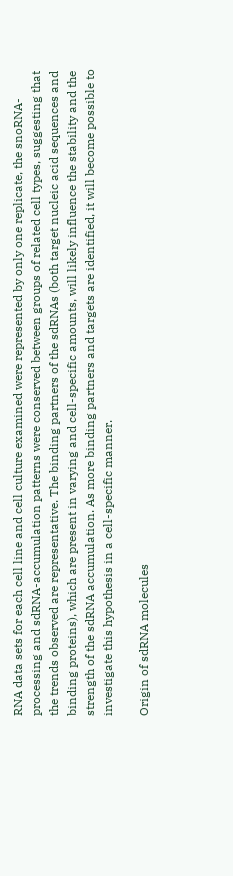RNA data sets for each cell line and cell culture examined were represented by only one replicate, the snoRNA-processing and sdRNA-accumulation patterns were conserved between groups of related cell types, suggesting that the trends observed are representative. The binding partners of the sdRNAs (both target nucleic acid sequences and binding proteins), which are present in varying and cell-specific amounts, will likely influence the stability and the strength of the sdRNA accumulation. As more binding partners and targets are identified, it will become possible to investigate this hypothesis in a cell-specific manner.

Origin of sdRNA molecules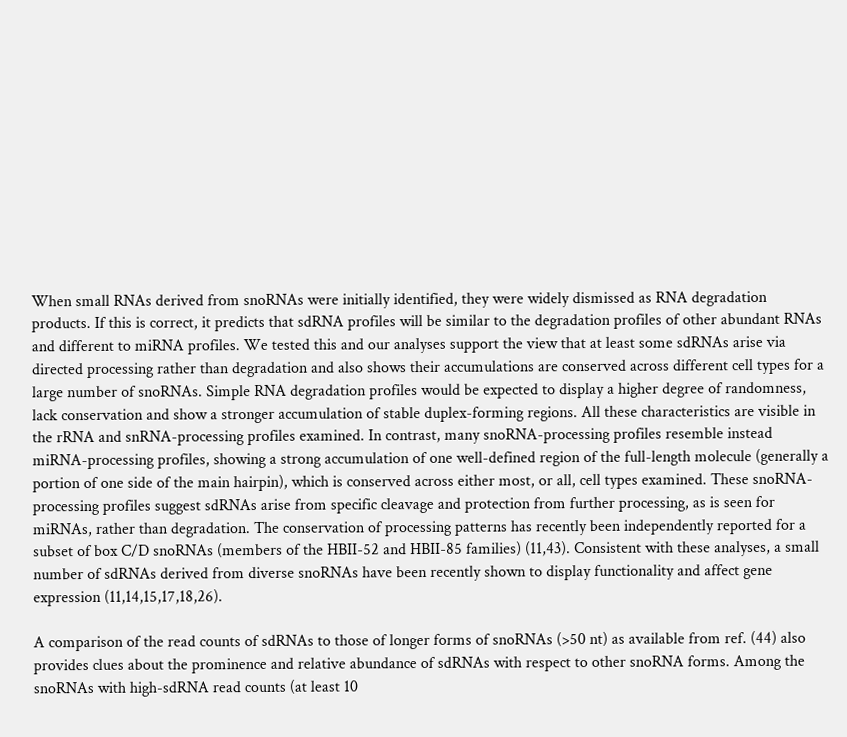When small RNAs derived from snoRNAs were initially identified, they were widely dismissed as RNA degradation products. If this is correct, it predicts that sdRNA profiles will be similar to the degradation profiles of other abundant RNAs and different to miRNA profiles. We tested this and our analyses support the view that at least some sdRNAs arise via directed processing rather than degradation and also shows their accumulations are conserved across different cell types for a large number of snoRNAs. Simple RNA degradation profiles would be expected to display a higher degree of randomness, lack conservation and show a stronger accumulation of stable duplex-forming regions. All these characteristics are visible in the rRNA and snRNA-processing profiles examined. In contrast, many snoRNA-processing profiles resemble instead miRNA-processing profiles, showing a strong accumulation of one well-defined region of the full-length molecule (generally a portion of one side of the main hairpin), which is conserved across either most, or all, cell types examined. These snoRNA-processing profiles suggest sdRNAs arise from specific cleavage and protection from further processing, as is seen for miRNAs, rather than degradation. The conservation of processing patterns has recently been independently reported for a subset of box C/D snoRNAs (members of the HBII-52 and HBII-85 families) (11,43). Consistent with these analyses, a small number of sdRNAs derived from diverse snoRNAs have been recently shown to display functionality and affect gene expression (11,14,15,17,18,26).

A comparison of the read counts of sdRNAs to those of longer forms of snoRNAs (>50 nt) as available from ref. (44) also provides clues about the prominence and relative abundance of sdRNAs with respect to other snoRNA forms. Among the snoRNAs with high-sdRNA read counts (at least 10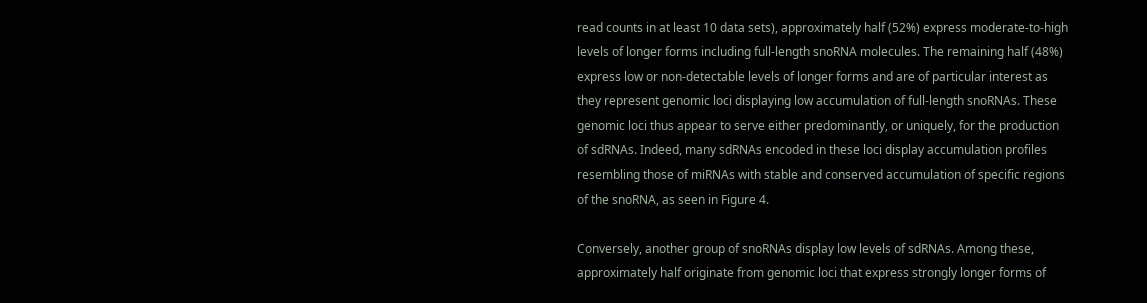read counts in at least 10 data sets), approximately half (52%) express moderate-to-high levels of longer forms including full-length snoRNA molecules. The remaining half (48%) express low or non-detectable levels of longer forms and are of particular interest as they represent genomic loci displaying low accumulation of full-length snoRNAs. These genomic loci thus appear to serve either predominantly, or uniquely, for the production of sdRNAs. Indeed, many sdRNAs encoded in these loci display accumulation profiles resembling those of miRNAs with stable and conserved accumulation of specific regions of the snoRNA, as seen in Figure 4.

Conversely, another group of snoRNAs display low levels of sdRNAs. Among these, approximately half originate from genomic loci that express strongly longer forms of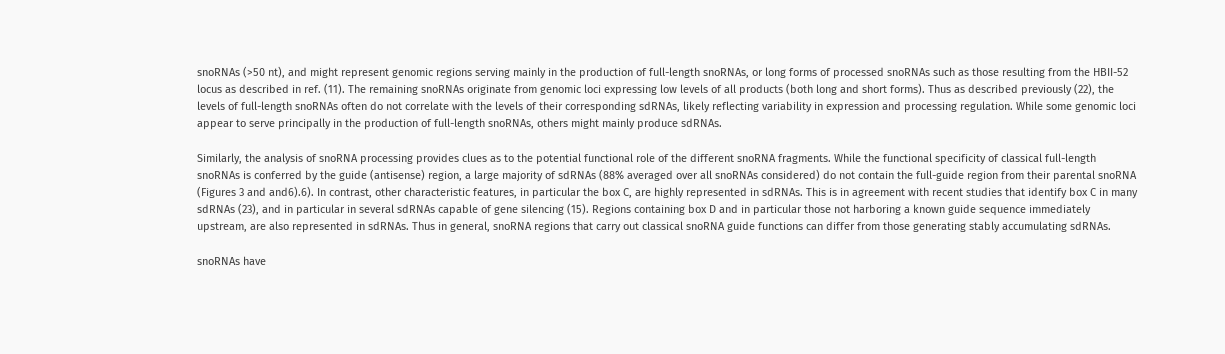snoRNAs (>50 nt), and might represent genomic regions serving mainly in the production of full-length snoRNAs, or long forms of processed snoRNAs such as those resulting from the HBII-52 locus as described in ref. (11). The remaining snoRNAs originate from genomic loci expressing low levels of all products (both long and short forms). Thus as described previously (22), the levels of full-length snoRNAs often do not correlate with the levels of their corresponding sdRNAs, likely reflecting variability in expression and processing regulation. While some genomic loci appear to serve principally in the production of full-length snoRNAs, others might mainly produce sdRNAs.

Similarly, the analysis of snoRNA processing provides clues as to the potential functional role of the different snoRNA fragments. While the functional specificity of classical full-length snoRNAs is conferred by the guide (antisense) region, a large majority of sdRNAs (88% averaged over all snoRNAs considered) do not contain the full-guide region from their parental snoRNA (Figures 3 and and6).6). In contrast, other characteristic features, in particular the box C, are highly represented in sdRNAs. This is in agreement with recent studies that identify box C in many sdRNAs (23), and in particular in several sdRNAs capable of gene silencing (15). Regions containing box D and in particular those not harboring a known guide sequence immediately upstream, are also represented in sdRNAs. Thus in general, snoRNA regions that carry out classical snoRNA guide functions can differ from those generating stably accumulating sdRNAs.

snoRNAs have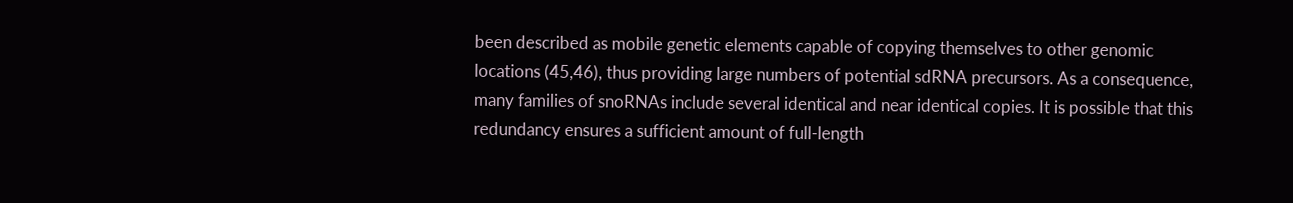been described as mobile genetic elements capable of copying themselves to other genomic locations (45,46), thus providing large numbers of potential sdRNA precursors. As a consequence, many families of snoRNAs include several identical and near identical copies. It is possible that this redundancy ensures a sufficient amount of full-length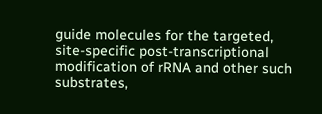guide molecules for the targeted, site-specific post-transcriptional modification of rRNA and other such substrates,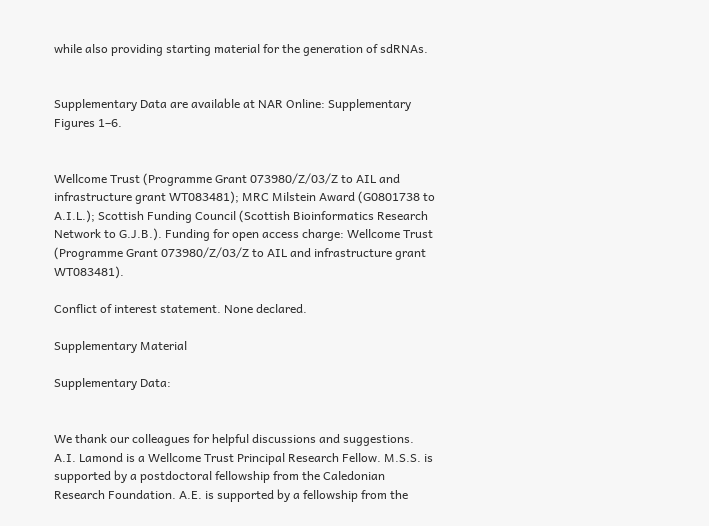while also providing starting material for the generation of sdRNAs.


Supplementary Data are available at NAR Online: Supplementary Figures 1–6.


Wellcome Trust (Programme Grant 073980/Z/03/Z to AIL and infrastructure grant WT083481); MRC Milstein Award (G0801738 to A.I.L.); Scottish Funding Council (Scottish Bioinformatics Research Network to G.J.B.). Funding for open access charge: Wellcome Trust (Programme Grant 073980/Z/03/Z to AIL and infrastructure grant WT083481).

Conflict of interest statement. None declared.

Supplementary Material

Supplementary Data:


We thank our colleagues for helpful discussions and suggestions. A.I. Lamond is a Wellcome Trust Principal Research Fellow. M.S.S. is supported by a postdoctoral fellowship from the Caledonian Research Foundation. A.E. is supported by a fellowship from the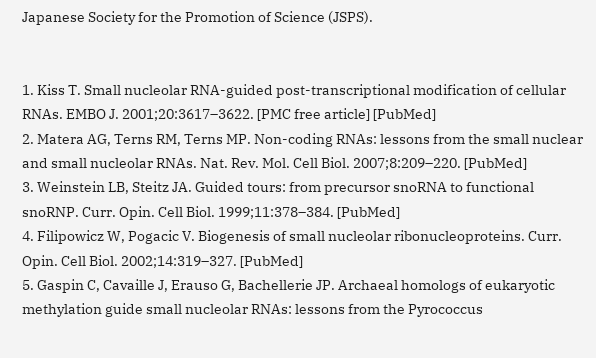Japanese Society for the Promotion of Science (JSPS).


1. Kiss T. Small nucleolar RNA-guided post-transcriptional modification of cellular RNAs. EMBO J. 2001;20:3617–3622. [PMC free article] [PubMed]
2. Matera AG, Terns RM, Terns MP. Non-coding RNAs: lessons from the small nuclear and small nucleolar RNAs. Nat. Rev. Mol. Cell Biol. 2007;8:209–220. [PubMed]
3. Weinstein LB, Steitz JA. Guided tours: from precursor snoRNA to functional snoRNP. Curr. Opin. Cell Biol. 1999;11:378–384. [PubMed]
4. Filipowicz W, Pogacic V. Biogenesis of small nucleolar ribonucleoproteins. Curr. Opin. Cell Biol. 2002;14:319–327. [PubMed]
5. Gaspin C, Cavaille J, Erauso G, Bachellerie JP. Archaeal homologs of eukaryotic methylation guide small nucleolar RNAs: lessons from the Pyrococcus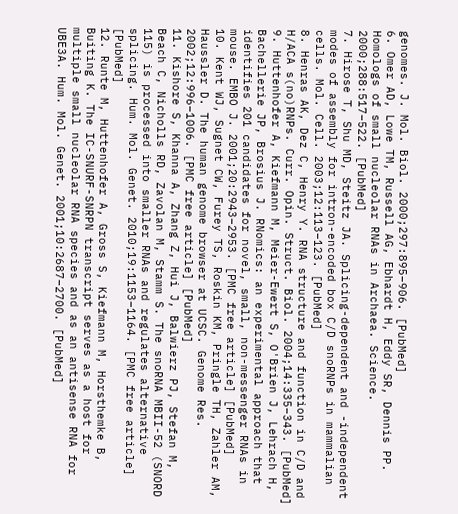genomes. J. Mol. Biol. 2000;297:895–906. [PubMed]
6. Omer AD, Lowe TM, Russell AG, Ebhardt H, Eddy SR, Dennis PP. Homologs of small nucleolar RNAs in Archaea. Science. 2000;288:517–522. [PubMed]
7. Hirose T, Shu MD, Steitz JA. Splicing-dependent and -independent modes of assembly for intron-encoded box C/D snoRNPs in mammalian cells. Mol. Cell. 2003;12:113–123. [PubMed]
8. Henras AK, Dez C, Henry Y. RNA structure and function in C/D and H/ACA s(no)RNPs. Curr. Opin. Struct. Biol. 2004;14:335–343. [PubMed]
9. Huttenhofer A, Kiefmann M, Meier-Ewert S, O'Brien J, Lehrach H, Bachellerie JP, Brosius J. RNomics: an experimental approach that identifies 201 candidates for novel, small, non-messenger RNAs in mouse. EMBO J. 2001;20:2943–2953. [PMC free article] [PubMed]
10. Kent WJ, Sugnet CW, Furey TS, Roskin KM, Pringle TH, Zahler AM, Haussler D. The human genome browser at UCSC. Genome Res. 2002;12:996–1006. [PMC free article] [PubMed]
11. Kishore S, Khanna A, Zhang Z, Hui J, Balwierz PJ, Stefan M, Beach C, Nicholls RD, Zavolan M, Stamm S. The snoRNA MBII-52 (SNORD 115) is processed into smaller RNAs and regulates alternative splicing. Hum. Mol. Genet. 2010;19:1153–1164. [PMC free article] [PubMed]
12. Runte M, Huttenhofer A, Gross S, Kiefmann M, Horsthemke B, Buiting K. The IC-SNURF-SNRPN transcript serves as a host for multiple small nucleolar RNA species and as an antisense RNA for UBE3A. Hum. Mol. Genet. 2001;10:2687–2700. [PubMed]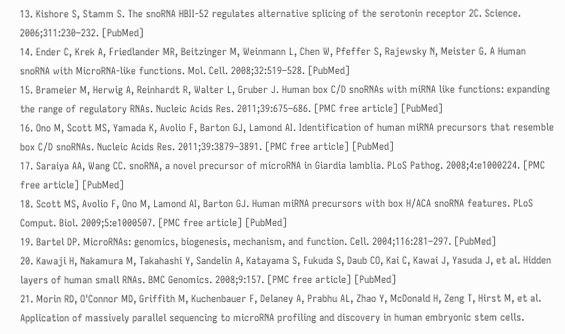13. Kishore S, Stamm S. The snoRNA HBII-52 regulates alternative splicing of the serotonin receptor 2C. Science. 2006;311:230–232. [PubMed]
14. Ender C, Krek A, Friedlander MR, Beitzinger M, Weinmann L, Chen W, Pfeffer S, Rajewsky N, Meister G. A Human snoRNA with MicroRNA-like functions. Mol. Cell. 2008;32:519–528. [PubMed]
15. Brameier M, Herwig A, Reinhardt R, Walter L, Gruber J. Human box C/D snoRNAs with miRNA like functions: expanding the range of regulatory RNAs. Nucleic Acids Res. 2011;39:675–686. [PMC free article] [PubMed]
16. Ono M, Scott MS, Yamada K, Avolio F, Barton GJ, Lamond AI. Identification of human miRNA precursors that resemble box C/D snoRNAs. Nucleic Acids Res. 2011;39:3879–3891. [PMC free article] [PubMed]
17. Saraiya AA, Wang CC. snoRNA, a novel precursor of microRNA in Giardia lamblia. PLoS Pathog. 2008;4:e1000224. [PMC free article] [PubMed]
18. Scott MS, Avolio F, Ono M, Lamond AI, Barton GJ. Human miRNA precursors with box H/ACA snoRNA features. PLoS Comput. Biol. 2009;5:e1000507. [PMC free article] [PubMed]
19. Bartel DP. MicroRNAs: genomics, biogenesis, mechanism, and function. Cell. 2004;116:281–297. [PubMed]
20. Kawaji H, Nakamura M, Takahashi Y, Sandelin A, Katayama S, Fukuda S, Daub CO, Kai C, Kawai J, Yasuda J, et al. Hidden layers of human small RNAs. BMC Genomics. 2008;9:157. [PMC free article] [PubMed]
21. Morin RD, O'Connor MD, Griffith M, Kuchenbauer F, Delaney A, Prabhu AL, Zhao Y, McDonald H, Zeng T, Hirst M, et al. Application of massively parallel sequencing to microRNA profiling and discovery in human embryonic stem cells.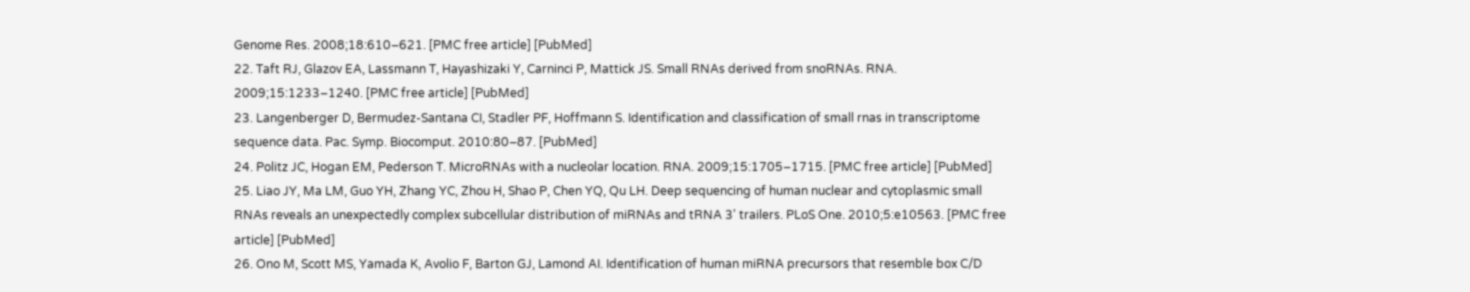Genome Res. 2008;18:610–621. [PMC free article] [PubMed]
22. Taft RJ, Glazov EA, Lassmann T, Hayashizaki Y, Carninci P, Mattick JS. Small RNAs derived from snoRNAs. RNA. 2009;15:1233–1240. [PMC free article] [PubMed]
23. Langenberger D, Bermudez-Santana CI, Stadler PF, Hoffmann S. Identification and classification of small rnas in transcriptome sequence data. Pac. Symp. Biocomput. 2010:80–87. [PubMed]
24. Politz JC, Hogan EM, Pederson T. MicroRNAs with a nucleolar location. RNA. 2009;15:1705–1715. [PMC free article] [PubMed]
25. Liao JY, Ma LM, Guo YH, Zhang YC, Zhou H, Shao P, Chen YQ, Qu LH. Deep sequencing of human nuclear and cytoplasmic small RNAs reveals an unexpectedly complex subcellular distribution of miRNAs and tRNA 3' trailers. PLoS One. 2010;5:e10563. [PMC free article] [PubMed]
26. Ono M, Scott MS, Yamada K, Avolio F, Barton GJ, Lamond AI. Identification of human miRNA precursors that resemble box C/D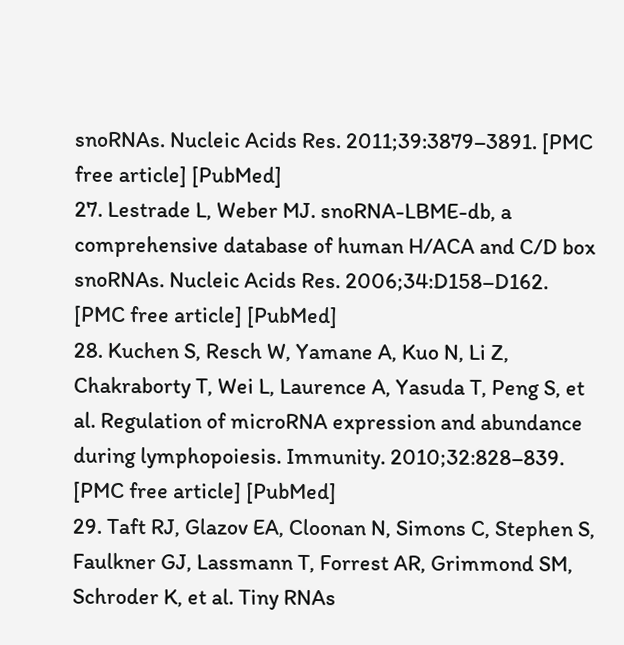snoRNAs. Nucleic Acids Res. 2011;39:3879–3891. [PMC free article] [PubMed]
27. Lestrade L, Weber MJ. snoRNA-LBME-db, a comprehensive database of human H/ACA and C/D box snoRNAs. Nucleic Acids Res. 2006;34:D158–D162. [PMC free article] [PubMed]
28. Kuchen S, Resch W, Yamane A, Kuo N, Li Z, Chakraborty T, Wei L, Laurence A, Yasuda T, Peng S, et al. Regulation of microRNA expression and abundance during lymphopoiesis. Immunity. 2010;32:828–839. [PMC free article] [PubMed]
29. Taft RJ, Glazov EA, Cloonan N, Simons C, Stephen S, Faulkner GJ, Lassmann T, Forrest AR, Grimmond SM, Schroder K, et al. Tiny RNAs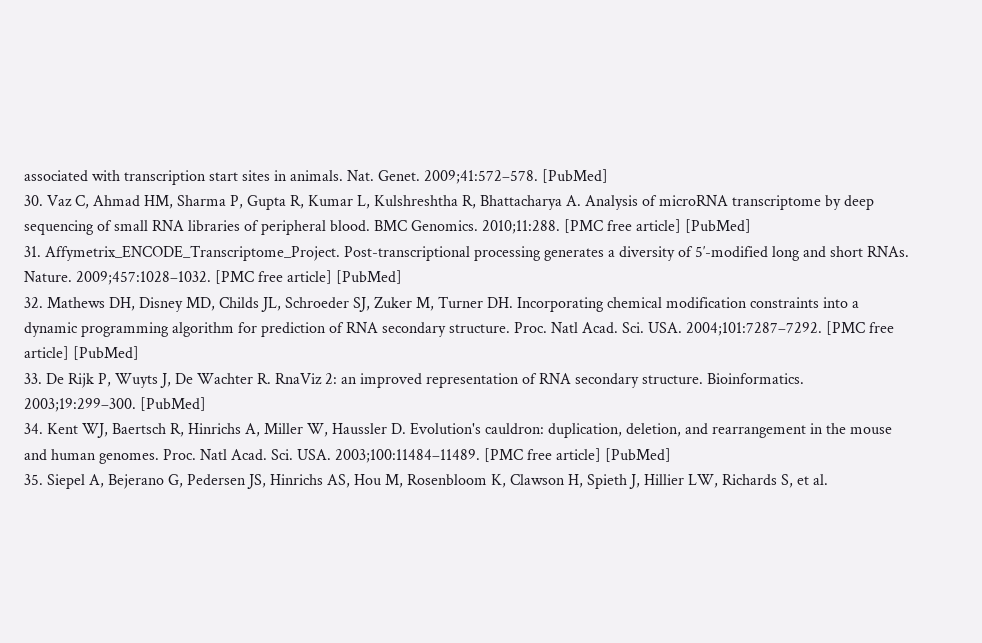associated with transcription start sites in animals. Nat. Genet. 2009;41:572–578. [PubMed]
30. Vaz C, Ahmad HM, Sharma P, Gupta R, Kumar L, Kulshreshtha R, Bhattacharya A. Analysis of microRNA transcriptome by deep sequencing of small RNA libraries of peripheral blood. BMC Genomics. 2010;11:288. [PMC free article] [PubMed]
31. Affymetrix_ENCODE_Transcriptome_Project. Post-transcriptional processing generates a diversity of 5′-modified long and short RNAs. Nature. 2009;457:1028–1032. [PMC free article] [PubMed]
32. Mathews DH, Disney MD, Childs JL, Schroeder SJ, Zuker M, Turner DH. Incorporating chemical modification constraints into a dynamic programming algorithm for prediction of RNA secondary structure. Proc. Natl Acad. Sci. USA. 2004;101:7287–7292. [PMC free article] [PubMed]
33. De Rijk P, Wuyts J, De Wachter R. RnaViz 2: an improved representation of RNA secondary structure. Bioinformatics. 2003;19:299–300. [PubMed]
34. Kent WJ, Baertsch R, Hinrichs A, Miller W, Haussler D. Evolution's cauldron: duplication, deletion, and rearrangement in the mouse and human genomes. Proc. Natl Acad. Sci. USA. 2003;100:11484–11489. [PMC free article] [PubMed]
35. Siepel A, Bejerano G, Pedersen JS, Hinrichs AS, Hou M, Rosenbloom K, Clawson H, Spieth J, Hillier LW, Richards S, et al.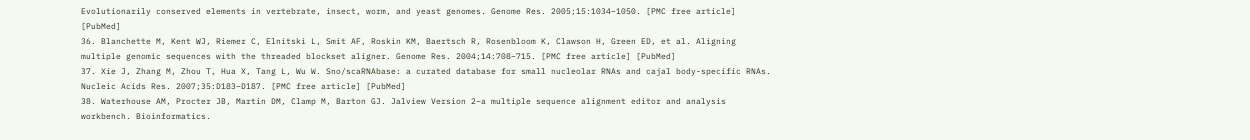Evolutionarily conserved elements in vertebrate, insect, worm, and yeast genomes. Genome Res. 2005;15:1034–1050. [PMC free article] [PubMed]
36. Blanchette M, Kent WJ, Riemer C, Elnitski L, Smit AF, Roskin KM, Baertsch R, Rosenbloom K, Clawson H, Green ED, et al. Aligning multiple genomic sequences with the threaded blockset aligner. Genome Res. 2004;14:708–715. [PMC free article] [PubMed]
37. Xie J, Zhang M, Zhou T, Hua X, Tang L, Wu W. Sno/scaRNAbase: a curated database for small nucleolar RNAs and cajal body-specific RNAs. Nucleic Acids Res. 2007;35:D183–D187. [PMC free article] [PubMed]
38. Waterhouse AM, Procter JB, Martin DM, Clamp M, Barton GJ. Jalview Version 2–a multiple sequence alignment editor and analysis workbench. Bioinformatics.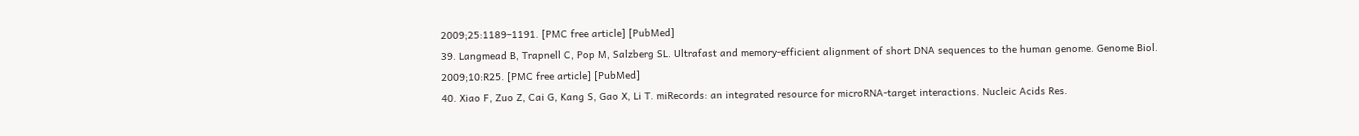2009;25:1189–1191. [PMC free article] [PubMed]
39. Langmead B, Trapnell C, Pop M, Salzberg SL. Ultrafast and memory-efficient alignment of short DNA sequences to the human genome. Genome Biol. 2009;10:R25. [PMC free article] [PubMed]
40. Xiao F, Zuo Z, Cai G, Kang S, Gao X, Li T. miRecords: an integrated resource for microRNA-target interactions. Nucleic Acids Res.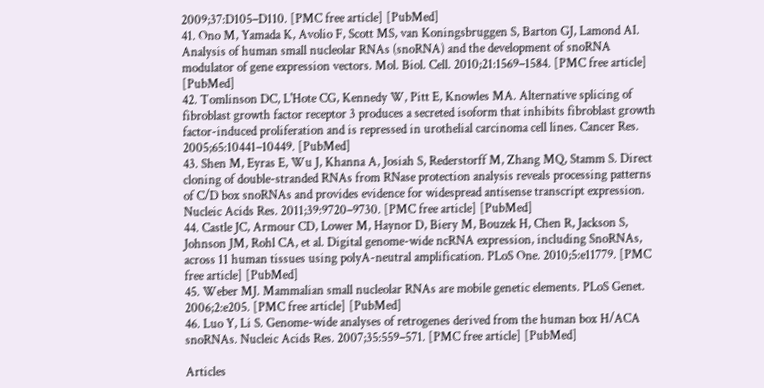2009;37:D105–D110. [PMC free article] [PubMed]
41. Ono M, Yamada K, Avolio F, Scott MS, van Koningsbruggen S, Barton GJ, Lamond AI. Analysis of human small nucleolar RNAs (snoRNA) and the development of snoRNA modulator of gene expression vectors. Mol. Biol. Cell. 2010;21:1569–1584. [PMC free article] [PubMed]
42. Tomlinson DC, L'Hote CG, Kennedy W, Pitt E, Knowles MA. Alternative splicing of fibroblast growth factor receptor 3 produces a secreted isoform that inhibits fibroblast growth factor-induced proliferation and is repressed in urothelial carcinoma cell lines. Cancer Res. 2005;65:10441–10449. [PubMed]
43. Shen M, Eyras E, Wu J, Khanna A, Josiah S, Rederstorff M, Zhang MQ, Stamm S. Direct cloning of double-stranded RNAs from RNase protection analysis reveals processing patterns of C/D box snoRNAs and provides evidence for widespread antisense transcript expression. Nucleic Acids Res. 2011;39:9720–9730. [PMC free article] [PubMed]
44. Castle JC, Armour CD, Lower M, Haynor D, Biery M, Bouzek H, Chen R, Jackson S, Johnson JM, Rohl CA, et al. Digital genome-wide ncRNA expression, including SnoRNAs, across 11 human tissues using polyA-neutral amplification. PLoS One. 2010;5:e11779. [PMC free article] [PubMed]
45. Weber MJ. Mammalian small nucleolar RNAs are mobile genetic elements. PLoS Genet. 2006;2:e205. [PMC free article] [PubMed]
46. Luo Y, Li S. Genome-wide analyses of retrogenes derived from the human box H/ACA snoRNAs. Nucleic Acids Res. 2007;35:559–571. [PMC free article] [PubMed]

Articles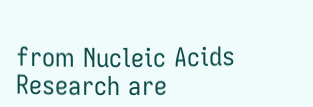from Nucleic Acids Research are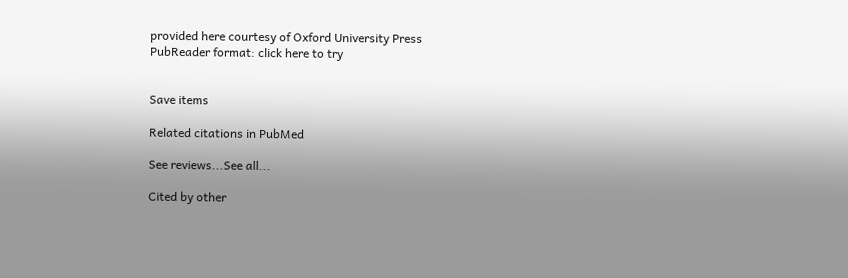provided here courtesy of Oxford University Press
PubReader format: click here to try


Save items

Related citations in PubMed

See reviews...See all...

Cited by other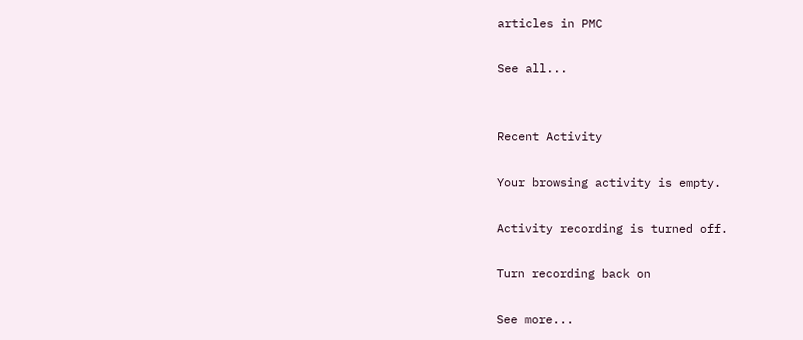articles in PMC

See all...


Recent Activity

Your browsing activity is empty.

Activity recording is turned off.

Turn recording back on

See more...